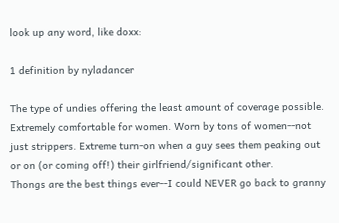look up any word, like doxx:

1 definition by nyladancer

The type of undies offering the least amount of coverage possible. Extremely comfortable for women. Worn by tons of women--not just strippers. Extreme turn-on when a guy sees them peaking out or on (or coming off!) their girlfriend/significant other.
Thongs are the best things ever--I could NEVER go back to granny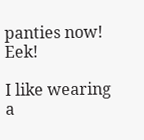panties now! Eek!

I like wearing a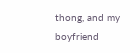thong, and my boyfriend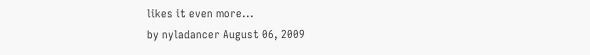likes it even more...
by nyladancer August 06, 2009